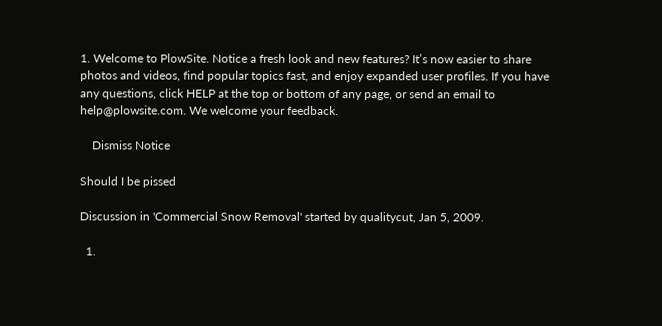1. Welcome to PlowSite. Notice a fresh look and new features? It’s now easier to share photos and videos, find popular topics fast, and enjoy expanded user profiles. If you have any questions, click HELP at the top or bottom of any page, or send an email to help@plowsite.com. We welcome your feedback.

    Dismiss Notice

Should I be pissed

Discussion in 'Commercial Snow Removal' started by qualitycut, Jan 5, 2009.

  1.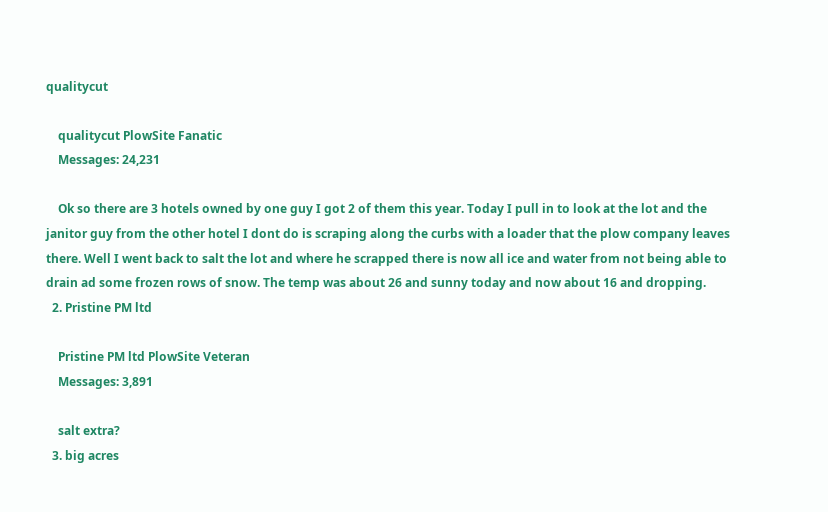qualitycut

    qualitycut PlowSite Fanatic
    Messages: 24,231

    Ok so there are 3 hotels owned by one guy I got 2 of them this year. Today I pull in to look at the lot and the janitor guy from the other hotel I dont do is scraping along the curbs with a loader that the plow company leaves there. Well I went back to salt the lot and where he scrapped there is now all ice and water from not being able to drain ad some frozen rows of snow. The temp was about 26 and sunny today and now about 16 and dropping.
  2. Pristine PM ltd

    Pristine PM ltd PlowSite Veteran
    Messages: 3,891

    salt extra?
  3. big acres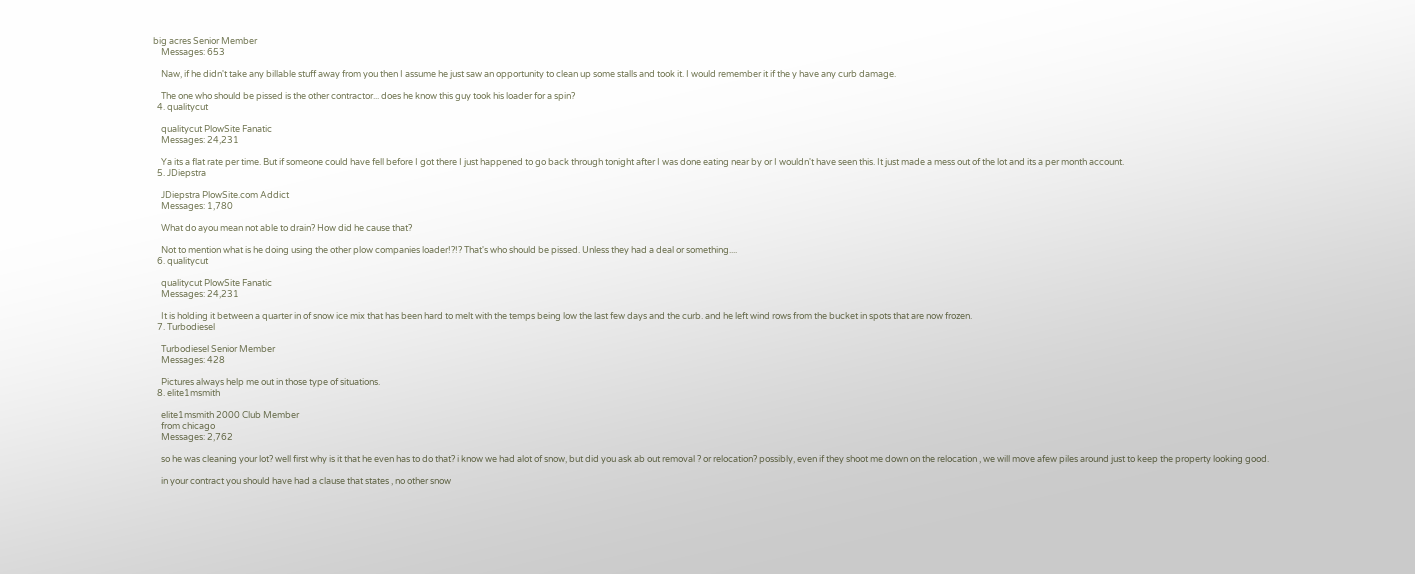big acres Senior Member
    Messages: 653

    Naw, if he didn't take any billable stuff away from you then I assume he just saw an opportunity to clean up some stalls and took it. I would remember it if the y have any curb damage.

    The one who should be pissed is the other contractor... does he know this guy took his loader for a spin?
  4. qualitycut

    qualitycut PlowSite Fanatic
    Messages: 24,231

    Ya its a flat rate per time. But if someone could have fell before I got there I just happened to go back through tonight after I was done eating near by or I wouldn't have seen this. It just made a mess out of the lot and its a per month account.
  5. JDiepstra

    JDiepstra PlowSite.com Addict
    Messages: 1,780

    What do ayou mean not able to drain? How did he cause that?

    Not to mention what is he doing using the other plow companies loader!?!? That's who should be pissed. Unless they had a deal or something....
  6. qualitycut

    qualitycut PlowSite Fanatic
    Messages: 24,231

    It is holding it between a quarter in of snow ice mix that has been hard to melt with the temps being low the last few days and the curb. and he left wind rows from the bucket in spots that are now frozen.
  7. Turbodiesel

    Turbodiesel Senior Member
    Messages: 428

    Pictures always help me out in those type of situations.
  8. elite1msmith

    elite1msmith 2000 Club Member
    from chicago
    Messages: 2,762

    so he was cleaning your lot? well first why is it that he even has to do that? i know we had alot of snow, but did you ask ab out removal ? or relocation? possibly, even if they shoot me down on the relocation , we will move afew piles around just to keep the property looking good.

    in your contract you should have had a clause that states , no other snow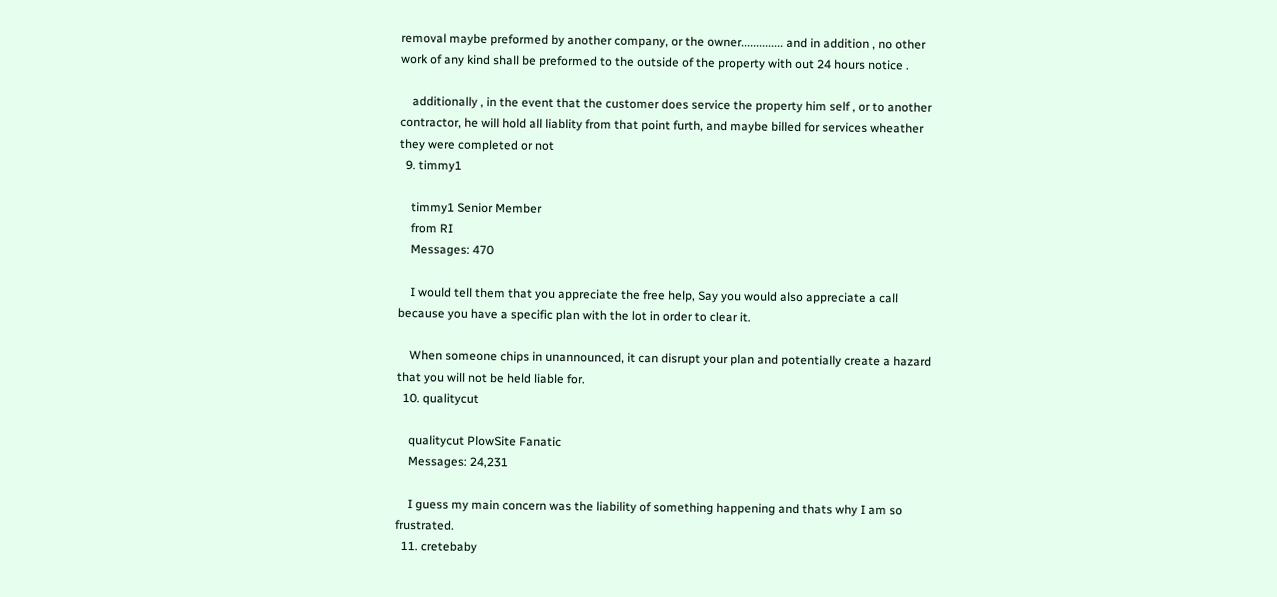removal maybe preformed by another company, or the owner.............. and in addition , no other work of any kind shall be preformed to the outside of the property with out 24 hours notice .

    additionally , in the event that the customer does service the property him self , or to another contractor, he will hold all liablity from that point furth, and maybe billed for services wheather they were completed or not
  9. timmy1

    timmy1 Senior Member
    from RI
    Messages: 470

    I would tell them that you appreciate the free help, Say you would also appreciate a call because you have a specific plan with the lot in order to clear it.

    When someone chips in unannounced, it can disrupt your plan and potentially create a hazard that you will not be held liable for.
  10. qualitycut

    qualitycut PlowSite Fanatic
    Messages: 24,231

    I guess my main concern was the liability of something happening and thats why I am so frustrated.
  11. cretebaby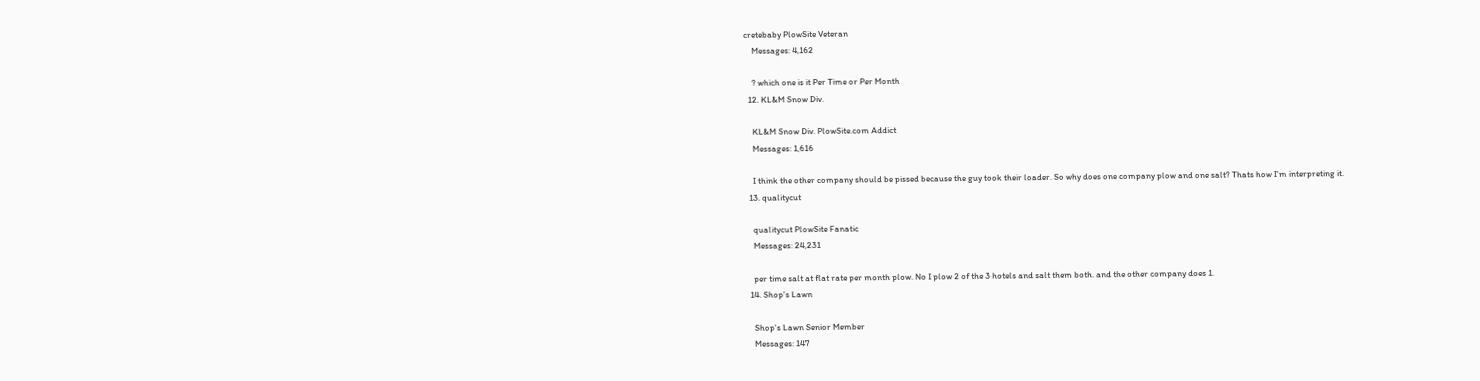cretebaby PlowSite Veteran
    Messages: 4,162

    ? which one is it Per Time or Per Month
  12. KL&M Snow Div.

    KL&M Snow Div. PlowSite.com Addict
    Messages: 1,616

    I think the other company should be pissed because the guy took their loader. So why does one company plow and one salt? Thats how I'm interpreting it.
  13. qualitycut

    qualitycut PlowSite Fanatic
    Messages: 24,231

    per time salt at flat rate per month plow. No I plow 2 of the 3 hotels and salt them both. and the other company does 1.
  14. Shop's Lawn

    Shop's Lawn Senior Member
    Messages: 147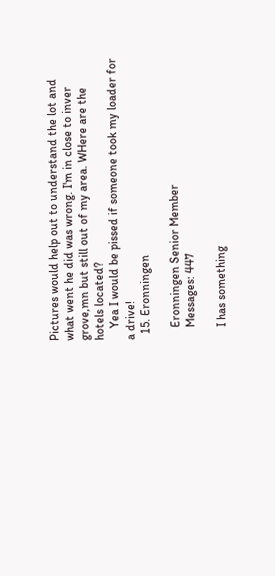Pictures would help out to understand the lot and what went he did was wrong. I'm in close to inver grove,mn but still out of my area. WHere are the hotels located?
    Yea I would be pissed if someone took my loader for a drive!
  15. Eronningen

    Eronningen Senior Member
    Messages: 447

    I has something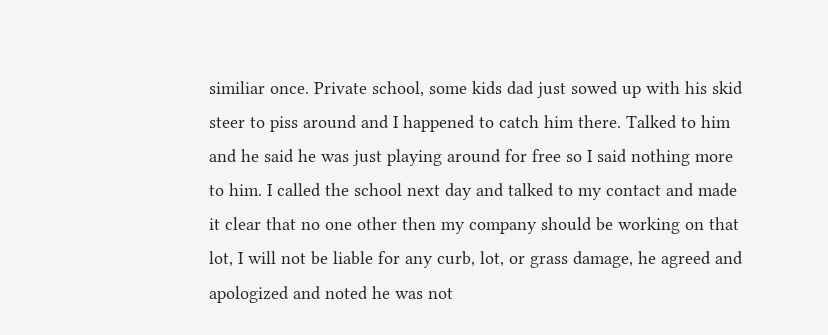similiar once. Private school, some kids dad just sowed up with his skid steer to piss around and I happened to catch him there. Talked to him and he said he was just playing around for free so I said nothing more to him. I called the school next day and talked to my contact and made it clear that no one other then my company should be working on that lot, I will not be liable for any curb, lot, or grass damage, he agreed and apologized and noted he was not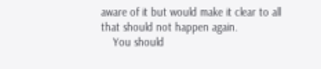aware of it but would make it clear to all that should not happen again.
    You should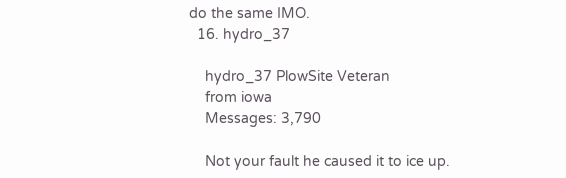do the same IMO.
  16. hydro_37

    hydro_37 PlowSite Veteran
    from iowa
    Messages: 3,790

    Not your fault he caused it to ice up.